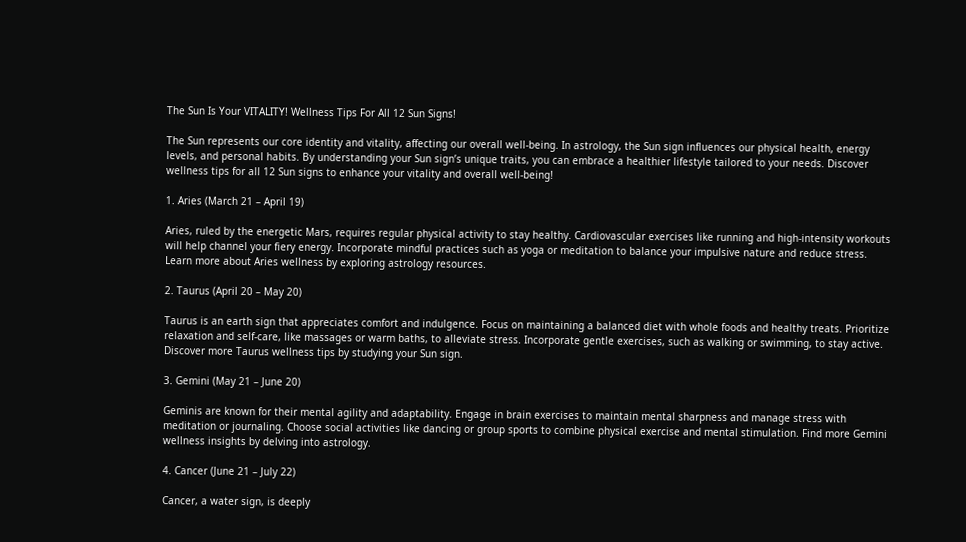The Sun Is Your VITALITY! Wellness Tips For All 12 Sun Signs!

The Sun represents our core identity and vitality, affecting our overall well-being. In astrology, the Sun sign influences our physical health, energy levels, and personal habits. By understanding your Sun sign’s unique traits, you can embrace a healthier lifestyle tailored to your needs. Discover wellness tips for all 12 Sun signs to enhance your vitality and overall well-being!

1. Aries (March 21 – April 19)

Aries, ruled by the energetic Mars, requires regular physical activity to stay healthy. Cardiovascular exercises like running and high-intensity workouts will help channel your fiery energy. Incorporate mindful practices such as yoga or meditation to balance your impulsive nature and reduce stress. Learn more about Aries wellness by exploring astrology resources.

2. Taurus (April 20 – May 20)

Taurus is an earth sign that appreciates comfort and indulgence. Focus on maintaining a balanced diet with whole foods and healthy treats. Prioritize relaxation and self-care, like massages or warm baths, to alleviate stress. Incorporate gentle exercises, such as walking or swimming, to stay active. Discover more Taurus wellness tips by studying your Sun sign.

3. Gemini (May 21 – June 20)

Geminis are known for their mental agility and adaptability. Engage in brain exercises to maintain mental sharpness and manage stress with meditation or journaling. Choose social activities like dancing or group sports to combine physical exercise and mental stimulation. Find more Gemini wellness insights by delving into astrology.

4. Cancer (June 21 – July 22)

Cancer, a water sign, is deeply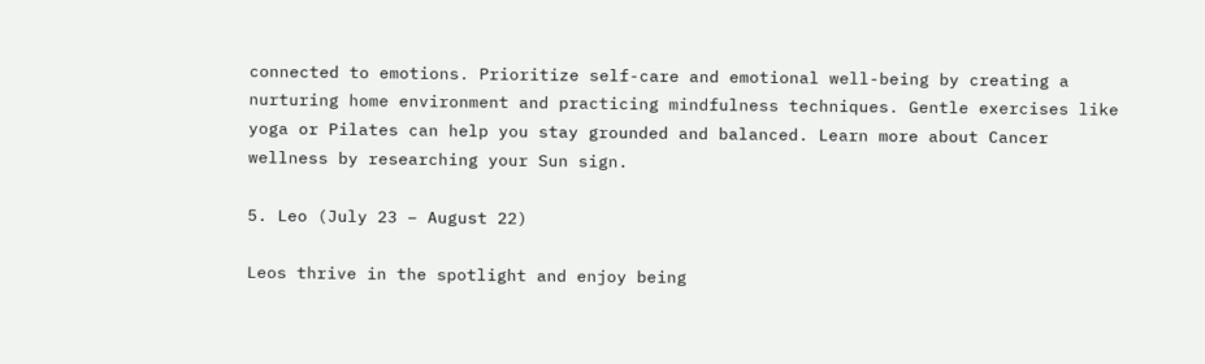connected to emotions. Prioritize self-care and emotional well-being by creating a nurturing home environment and practicing mindfulness techniques. Gentle exercises like yoga or Pilates can help you stay grounded and balanced. Learn more about Cancer wellness by researching your Sun sign.

5. Leo (July 23 – August 22)

Leos thrive in the spotlight and enjoy being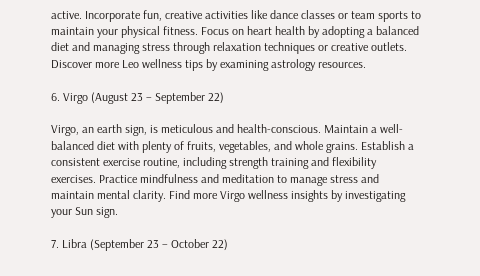active. Incorporate fun, creative activities like dance classes or team sports to maintain your physical fitness. Focus on heart health by adopting a balanced diet and managing stress through relaxation techniques or creative outlets. Discover more Leo wellness tips by examining astrology resources.

6. Virgo (August 23 – September 22)

Virgo, an earth sign, is meticulous and health-conscious. Maintain a well-balanced diet with plenty of fruits, vegetables, and whole grains. Establish a consistent exercise routine, including strength training and flexibility exercises. Practice mindfulness and meditation to manage stress and maintain mental clarity. Find more Virgo wellness insights by investigating your Sun sign.

7. Libra (September 23 – October 22)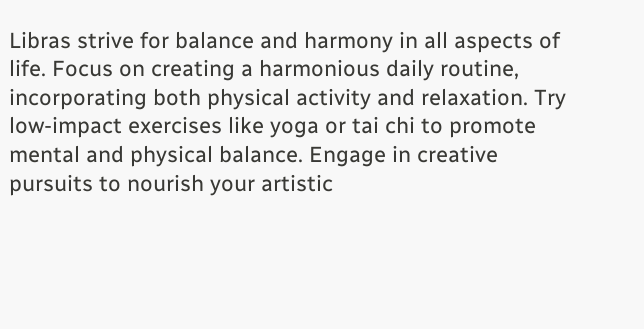Libras strive for balance and harmony in all aspects of life. Focus on creating a harmonious daily routine, incorporating both physical activity and relaxation. Try low-impact exercises like yoga or tai chi to promote mental and physical balance. Engage in creative pursuits to nourish your artistic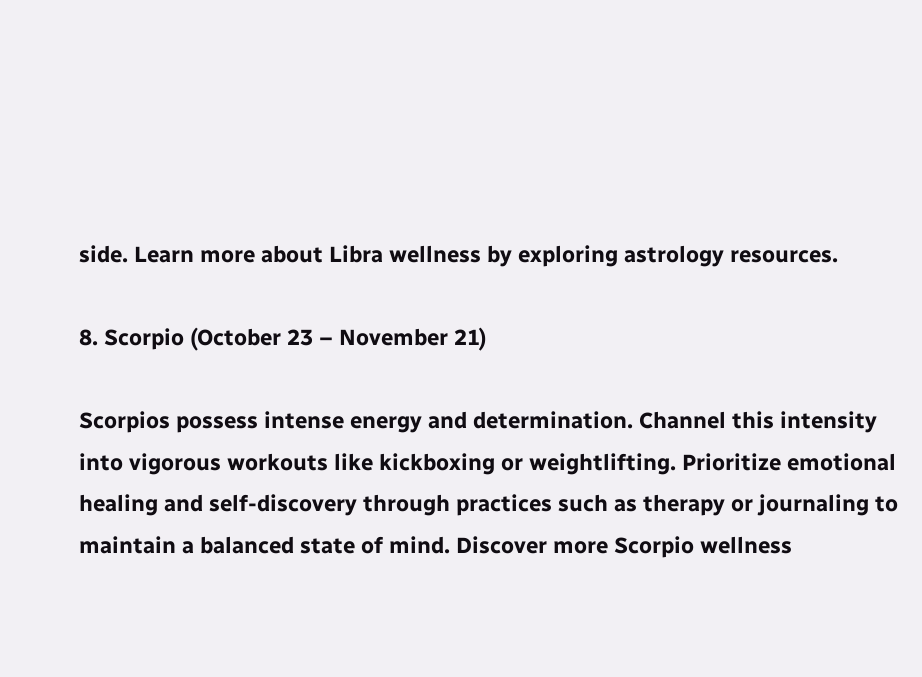side. Learn more about Libra wellness by exploring astrology resources.

8. Scorpio (October 23 – November 21)

Scorpios possess intense energy and determination. Channel this intensity into vigorous workouts like kickboxing or weightlifting. Prioritize emotional healing and self-discovery through practices such as therapy or journaling to maintain a balanced state of mind. Discover more Scorpio wellness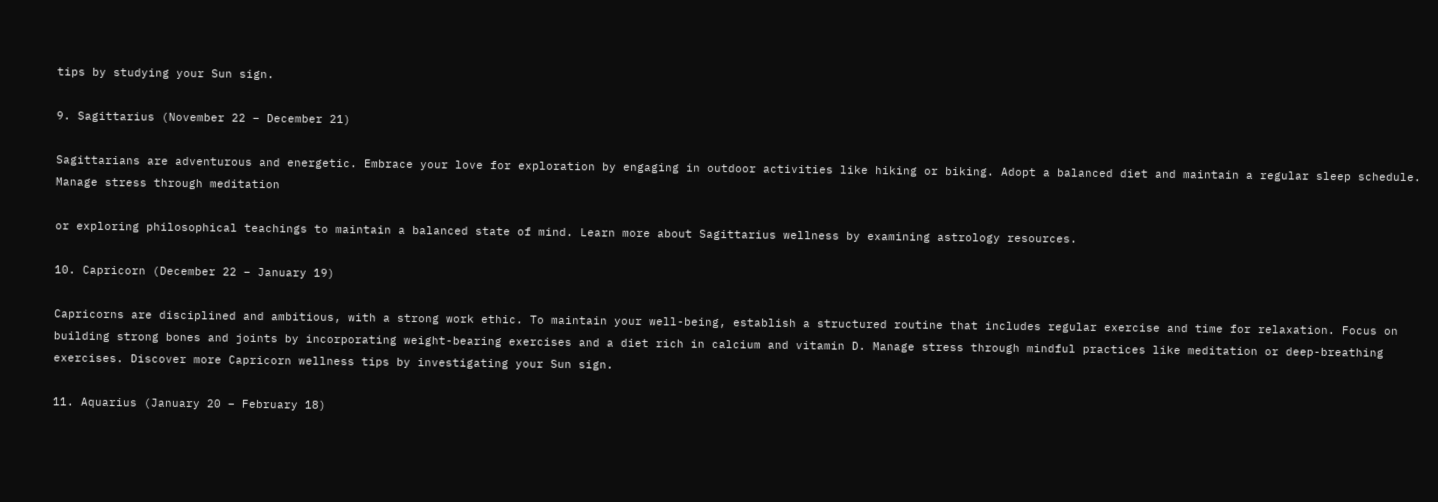tips by studying your Sun sign.

9. Sagittarius (November 22 – December 21)

Sagittarians are adventurous and energetic. Embrace your love for exploration by engaging in outdoor activities like hiking or biking. Adopt a balanced diet and maintain a regular sleep schedule. Manage stress through meditation

or exploring philosophical teachings to maintain a balanced state of mind. Learn more about Sagittarius wellness by examining astrology resources.

10. Capricorn (December 22 – January 19)

Capricorns are disciplined and ambitious, with a strong work ethic. To maintain your well-being, establish a structured routine that includes regular exercise and time for relaxation. Focus on building strong bones and joints by incorporating weight-bearing exercises and a diet rich in calcium and vitamin D. Manage stress through mindful practices like meditation or deep-breathing exercises. Discover more Capricorn wellness tips by investigating your Sun sign.

11. Aquarius (January 20 – February 18)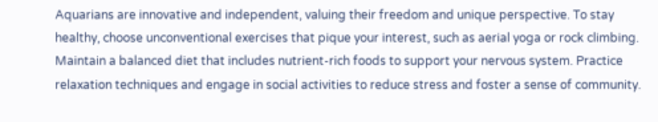Aquarians are innovative and independent, valuing their freedom and unique perspective. To stay healthy, choose unconventional exercises that pique your interest, such as aerial yoga or rock climbing. Maintain a balanced diet that includes nutrient-rich foods to support your nervous system. Practice relaxation techniques and engage in social activities to reduce stress and foster a sense of community.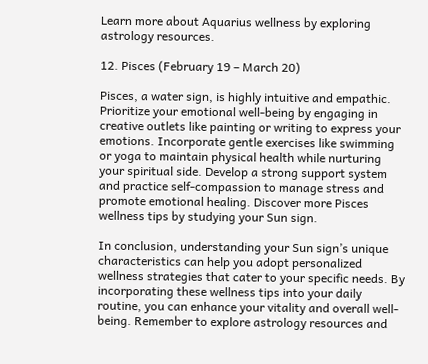Learn more about Aquarius wellness by exploring astrology resources.

12. Pisces (February 19 – March 20)

Pisces, a water sign, is highly intuitive and empathic. Prioritize your emotional well-being by engaging in creative outlets like painting or writing to express your emotions. Incorporate gentle exercises like swimming or yoga to maintain physical health while nurturing your spiritual side. Develop a strong support system and practice self-compassion to manage stress and promote emotional healing. Discover more Pisces wellness tips by studying your Sun sign.

In conclusion, understanding your Sun sign’s unique characteristics can help you adopt personalized wellness strategies that cater to your specific needs. By incorporating these wellness tips into your daily routine, you can enhance your vitality and overall well-being. Remember to explore astrology resources and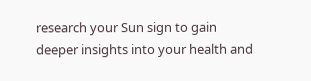research your Sun sign to gain deeper insights into your health and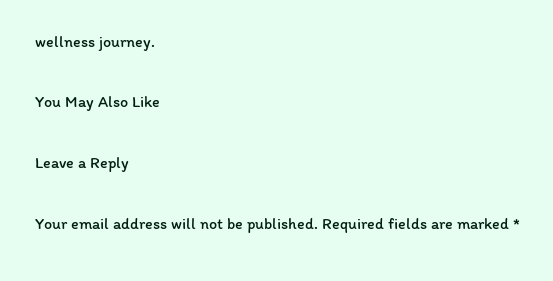wellness journey.

You May Also Like

Leave a Reply

Your email address will not be published. Required fields are marked *